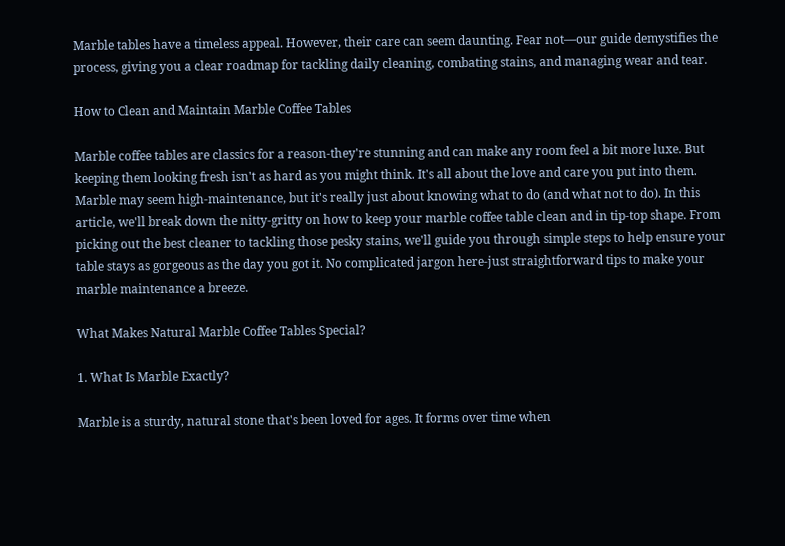Marble tables have a timeless appeal. However, their care can seem daunting. Fear not—our guide demystifies the process, giving you a clear roadmap for tackling daily cleaning, combating stains, and managing wear and tear.

How to Clean and Maintain Marble Coffee Tables

Marble coffee tables are classics for a reason-they're stunning and can make any room feel a bit more luxe. But keeping them looking fresh isn't as hard as you might think. It's all about the love and care you put into them. Marble may seem high-maintenance, but it's really just about knowing what to do (and what not to do). In this article, we'll break down the nitty-gritty on how to keep your marble coffee table clean and in tip-top shape. From picking out the best cleaner to tackling those pesky stains, we'll guide you through simple steps to help ensure your table stays as gorgeous as the day you got it. No complicated jargon here-just straightforward tips to make your marble maintenance a breeze.

What Makes Natural Marble Coffee Tables Special?

1. What Is Marble Exactly?

Marble is a sturdy, natural stone that's been loved for ages. It forms over time when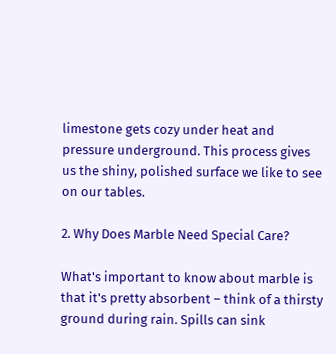limestone gets cozy under heat and pressure underground. This process gives us the shiny, polished surface we like to see on our tables.

2. Why Does Marble Need Special Care?

What's important to know about marble is that it's pretty absorbent – think of a thirsty ground during rain. Spills can sink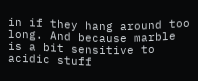in if they hang around too long. And because marble is a bit sensitive to acidic stuff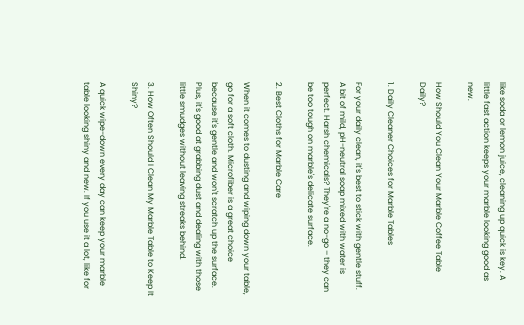like soda or lemon juice, cleaning up quick is key. A little fast action keeps your marble looking good as new.

How Should You Clean Your Marble Coffee Table Daily?

1. Daily Cleaner Choices for Marble Tables

For your daily clean, it's best to stick with gentle stuff. A bit of mild, pH-neutral soap mixed with water is perfect. Harsh chemicals? They're a no-go – they can be too tough on marble's delicate surface.

2. Best Cloths for Marble Care

When it comes to dusting and wiping down your table, go for a soft cloth. Microfiber is a great choice because it's gentle and won't scratch up the surface. Plus, it's good at grabbing dust and dealing with those little smudges without leaving streaks behind.

3. How Often Should I Clean My Marble Table to Keep It Shiny?

A quick wipe-down every day can keep your marble table looking shiny and new. If you use it a lot, like for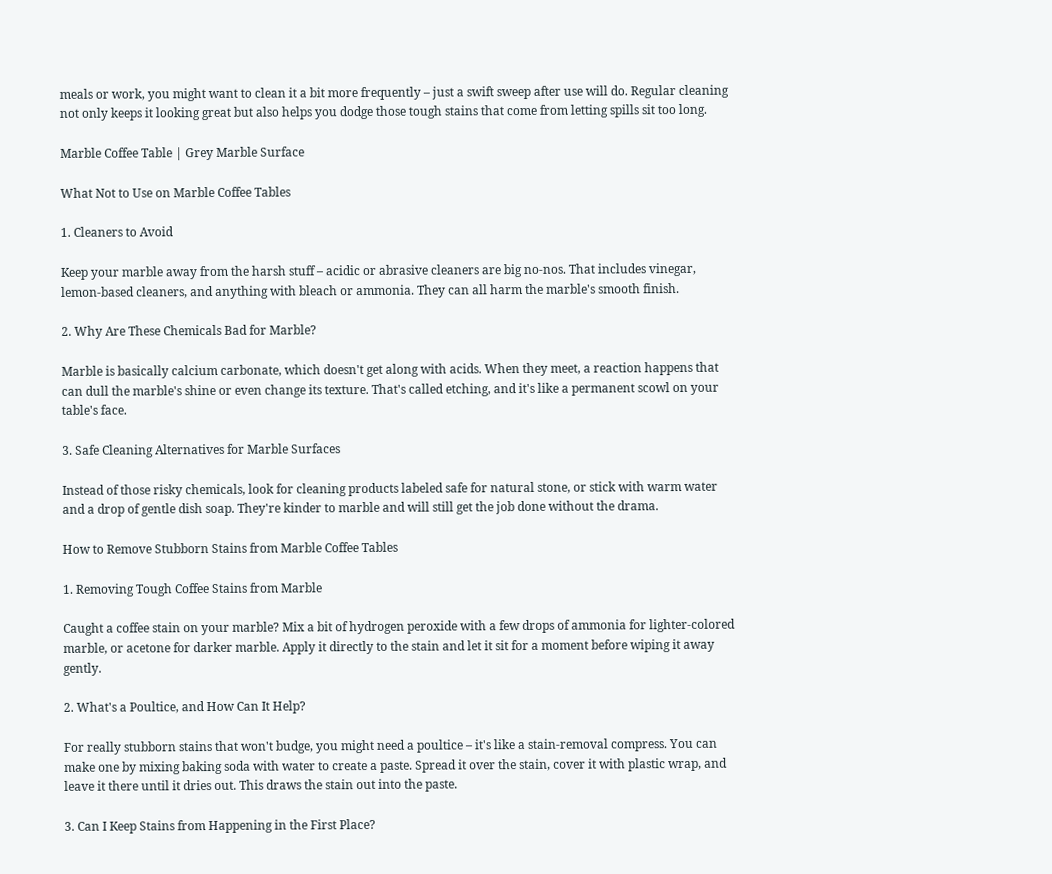meals or work, you might want to clean it a bit more frequently – just a swift sweep after use will do. Regular cleaning not only keeps it looking great but also helps you dodge those tough stains that come from letting spills sit too long.

Marble Coffee Table | Grey Marble Surface

What Not to Use on Marble Coffee Tables

1. Cleaners to Avoid

Keep your marble away from the harsh stuff – acidic or abrasive cleaners are big no-nos. That includes vinegar, lemon-based cleaners, and anything with bleach or ammonia. They can all harm the marble's smooth finish.

2. Why Are These Chemicals Bad for Marble?

Marble is basically calcium carbonate, which doesn't get along with acids. When they meet, a reaction happens that can dull the marble's shine or even change its texture. That's called etching, and it's like a permanent scowl on your table's face.

3. Safe Cleaning Alternatives for Marble Surfaces

Instead of those risky chemicals, look for cleaning products labeled safe for natural stone, or stick with warm water and a drop of gentle dish soap. They're kinder to marble and will still get the job done without the drama.

How to Remove Stubborn Stains from Marble Coffee Tables

1. Removing Tough Coffee Stains from Marble

Caught a coffee stain on your marble? Mix a bit of hydrogen peroxide with a few drops of ammonia for lighter-colored marble, or acetone for darker marble. Apply it directly to the stain and let it sit for a moment before wiping it away gently.

2. What's a Poultice, and How Can It Help?

For really stubborn stains that won't budge, you might need a poultice – it's like a stain-removal compress. You can make one by mixing baking soda with water to create a paste. Spread it over the stain, cover it with plastic wrap, and leave it there until it dries out. This draws the stain out into the paste.

3. Can I Keep Stains from Happening in the First Place?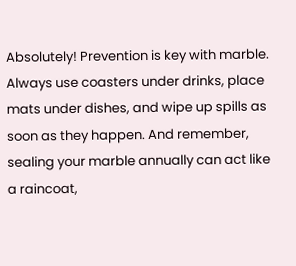Absolutely! Prevention is key with marble. Always use coasters under drinks, place mats under dishes, and wipe up spills as soon as they happen. And remember, sealing your marble annually can act like a raincoat,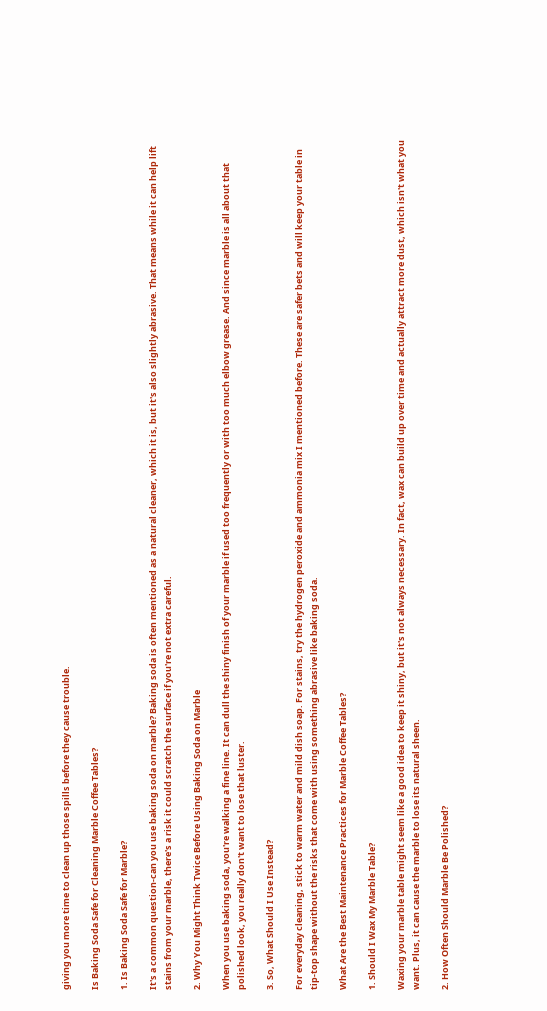giving you more time to clean up those spills before they cause trouble.

Is Baking Soda Safe for Cleaning Marble Coffee Tables?

1. Is Baking Soda Safe for Marble?

It's a common question-can you use baking soda on marble? Baking soda is often mentioned as a natural cleaner, which it is, but it's also slightly abrasive. That means while it can help lift stains from your marble, there's a risk it could scratch the surface if you're not extra careful.

2. Why You Might Think Twice Before Using Baking Soda on Marble

When you use baking soda, you're walking a fine line. It can dull the shiny finish of your marble if used too frequently or with too much elbow grease. And since marble is all about that polished look, you really don't want to lose that luster.

3. So, What Should I Use Instead?

For everyday cleaning, stick to warm water and mild dish soap. For stains, try the hydrogen peroxide and ammonia mix I mentioned before. These are safer bets and will keep your table in tip-top shape without the risks that come with using something abrasive like baking soda.

What Are the Best Maintenance Practices for Marble Coffee Tables?

1. Should I Wax My Marble Table?

Waxing your marble table might seem like a good idea to keep it shiny, but it's not always necessary. In fact, wax can build up over time and actually attract more dust, which isn't what you want. Plus, it can cause the marble to lose its natural sheen.

2. How Often Should Marble Be Polished?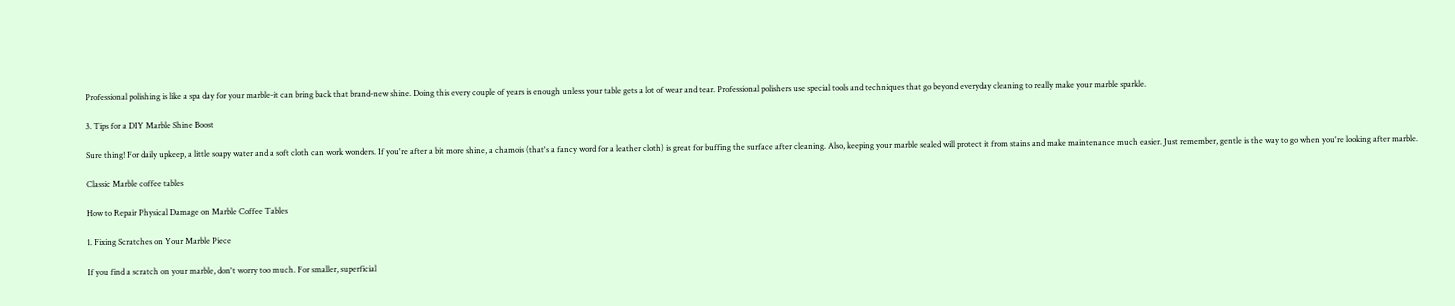Professional polishing is like a spa day for your marble-it can bring back that brand-new shine. Doing this every couple of years is enough unless your table gets a lot of wear and tear. Professional polishers use special tools and techniques that go beyond everyday cleaning to really make your marble sparkle.

3. Tips for a DIY Marble Shine Boost

Sure thing! For daily upkeep, a little soapy water and a soft cloth can work wonders. If you're after a bit more shine, a chamois (that's a fancy word for a leather cloth) is great for buffing the surface after cleaning. Also, keeping your marble sealed will protect it from stains and make maintenance much easier. Just remember, gentle is the way to go when you're looking after marble.

Classic Marble coffee tables

How to Repair Physical Damage on Marble Coffee Tables

1. Fixing Scratches on Your Marble Piece

If you find a scratch on your marble, don't worry too much. For smaller, superficial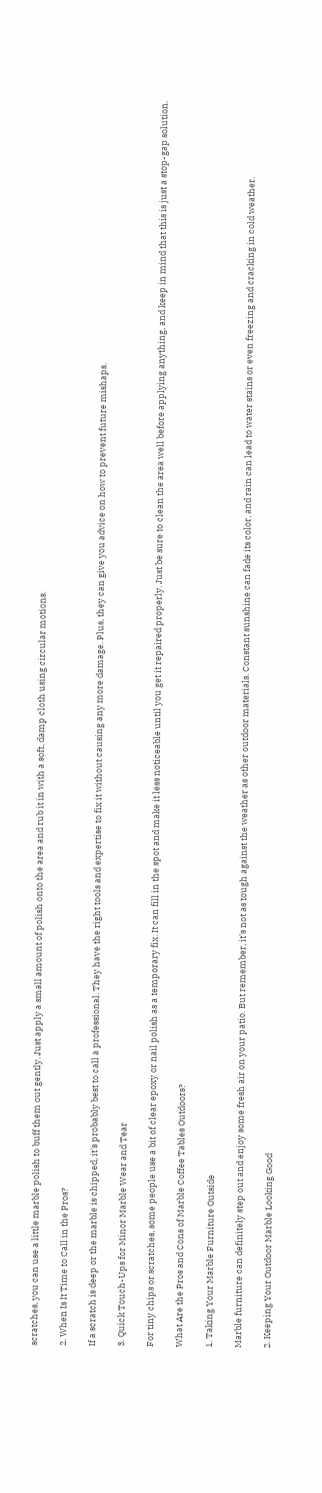scratches, you can use a little marble polish to buff them out gently. Just apply a small amount of polish onto the area and rub it in with a soft, damp cloth using circular motions.

2. When Is It Time to Call in the Pros?

If a scratch is deep or the marble is chipped, it's probably best to call a professional. They have the right tools and expertise to fix it without causing any more damage. Plus, they can give you advice on how to prevent future mishaps.

3. Quick Touch-Ups for Minor Marble Wear and Tear

For tiny chips or scratches, some people use a bit of clear epoxy or nail polish as a temporary fix. It can fill in the spot and make it less noticeable until you get it repaired properly. Just be sure to clean the area well before applying anything, and keep in mind that this is just a stop-gap solution.

What Are the Pros and Cons of Marble Coffee Tables Outdoors?

1. Taking Your Marble Furniture Outside

Marble furniture can definitely step out and enjoy some fresh air on your patio. But remember, it's not as tough against the weather as other outdoor materials. Constant sunshine can fade its color, and rain can lead to water stains or even freezing and cracking in cold weather.

2. Keeping Your Outdoor Marble Looking Good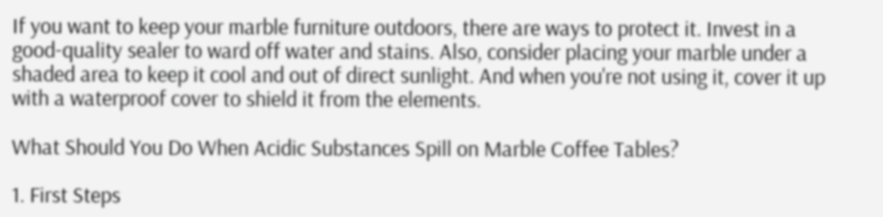If you want to keep your marble furniture outdoors, there are ways to protect it. Invest in a good-quality sealer to ward off water and stains. Also, consider placing your marble under a shaded area to keep it cool and out of direct sunlight. And when you're not using it, cover it up with a waterproof cover to shield it from the elements.

What Should You Do When Acidic Substances Spill on Marble Coffee Tables?

1. First Steps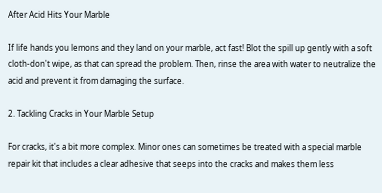After Acid Hits Your Marble

If life hands you lemons and they land on your marble, act fast! Blot the spill up gently with a soft cloth-don't wipe, as that can spread the problem. Then, rinse the area with water to neutralize the acid and prevent it from damaging the surface.

2. Tackling Cracks in Your Marble Setup

For cracks, it's a bit more complex. Minor ones can sometimes be treated with a special marble repair kit that includes a clear adhesive that seeps into the cracks and makes them less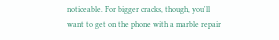noticeable. For bigger cracks, though, you'll want to get on the phone with a marble repair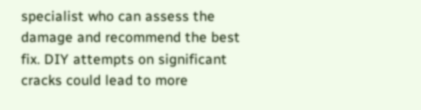specialist who can assess the damage and recommend the best fix. DIY attempts on significant cracks could lead to more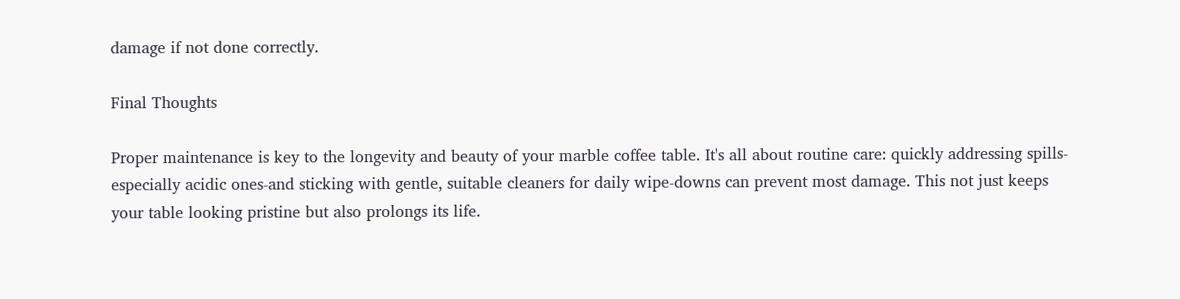damage if not done correctly.

Final Thoughts

Proper maintenance is key to the longevity and beauty of your marble coffee table. It's all about routine care: quickly addressing spills-especially acidic ones-and sticking with gentle, suitable cleaners for daily wipe-downs can prevent most damage. This not just keeps your table looking pristine but also prolongs its life.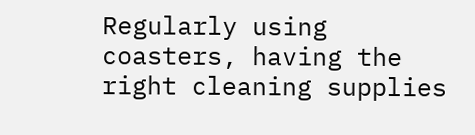Regularly using coasters, having the right cleaning supplies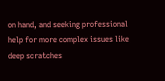on hand, and seeking professional help for more complex issues like deep scratches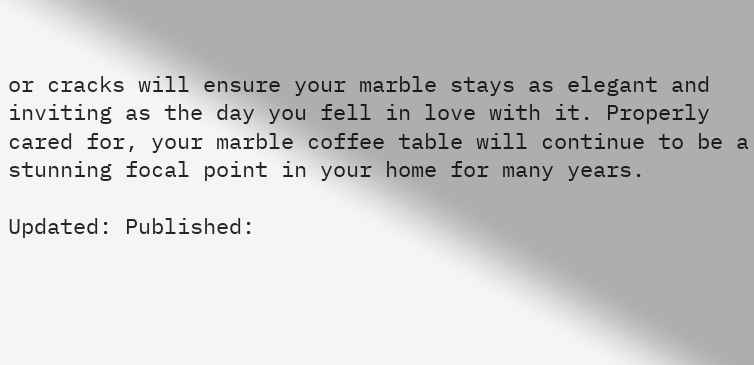or cracks will ensure your marble stays as elegant and inviting as the day you fell in love with it. Properly cared for, your marble coffee table will continue to be a stunning focal point in your home for many years.

Updated: Published: